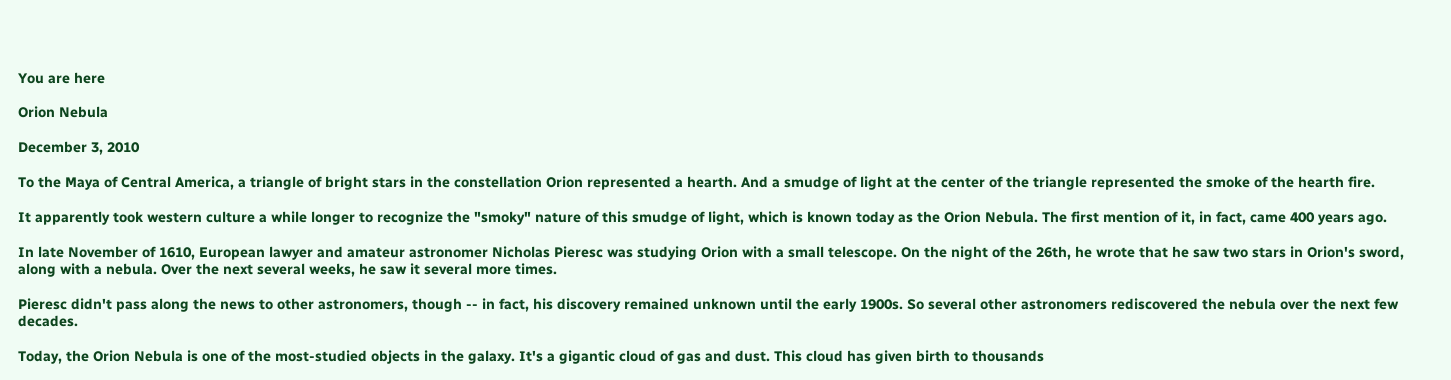You are here

Orion Nebula

December 3, 2010

To the Maya of Central America, a triangle of bright stars in the constellation Orion represented a hearth. And a smudge of light at the center of the triangle represented the smoke of the hearth fire.

It apparently took western culture a while longer to recognize the "smoky" nature of this smudge of light, which is known today as the Orion Nebula. The first mention of it, in fact, came 400 years ago.

In late November of 1610, European lawyer and amateur astronomer Nicholas Pieresc was studying Orion with a small telescope. On the night of the 26th, he wrote that he saw two stars in Orion's sword, along with a nebula. Over the next several weeks, he saw it several more times.

Pieresc didn't pass along the news to other astronomers, though -- in fact, his discovery remained unknown until the early 1900s. So several other astronomers rediscovered the nebula over the next few decades.

Today, the Orion Nebula is one of the most-studied objects in the galaxy. It's a gigantic cloud of gas and dust. This cloud has given birth to thousands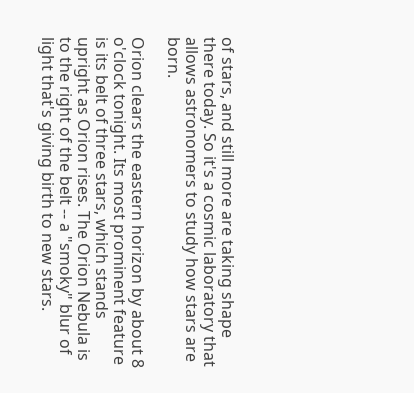of stars, and still more are taking shape there today. So it's a cosmic laboratory that allows astronomers to study how stars are born.

Orion clears the eastern horizon by about 8 o'clock tonight. Its most prominent feature is its belt of three stars, which stands upright as Orion rises. The Orion Nebula is to the right of the belt -- a "smoky" blur of light that's giving birth to new stars.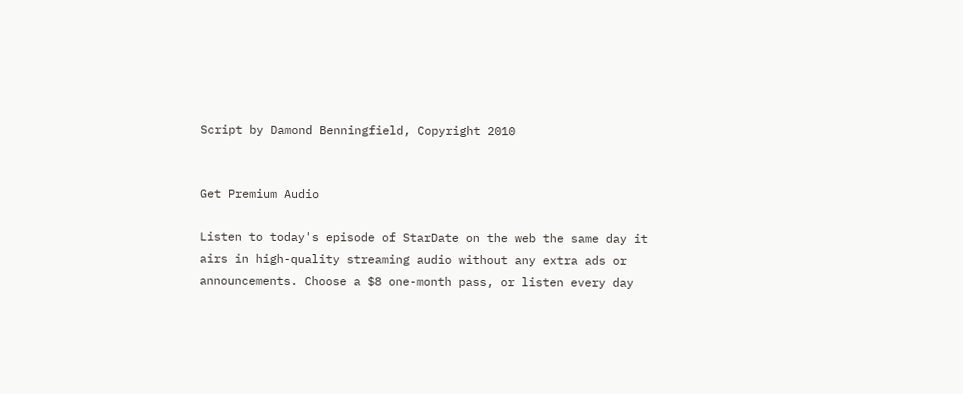Script by Damond Benningfield, Copyright 2010


Get Premium Audio

Listen to today's episode of StarDate on the web the same day it airs in high-quality streaming audio without any extra ads or announcements. Choose a $8 one-month pass, or listen every day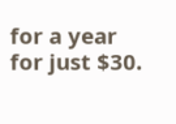for a year for just $30.